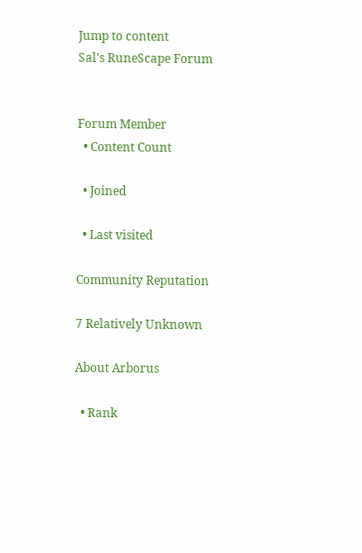Jump to content
Sal's RuneScape Forum


Forum Member
  • Content Count

  • Joined

  • Last visited

Community Reputation

7 Relatively Unknown

About Arborus

  • Rank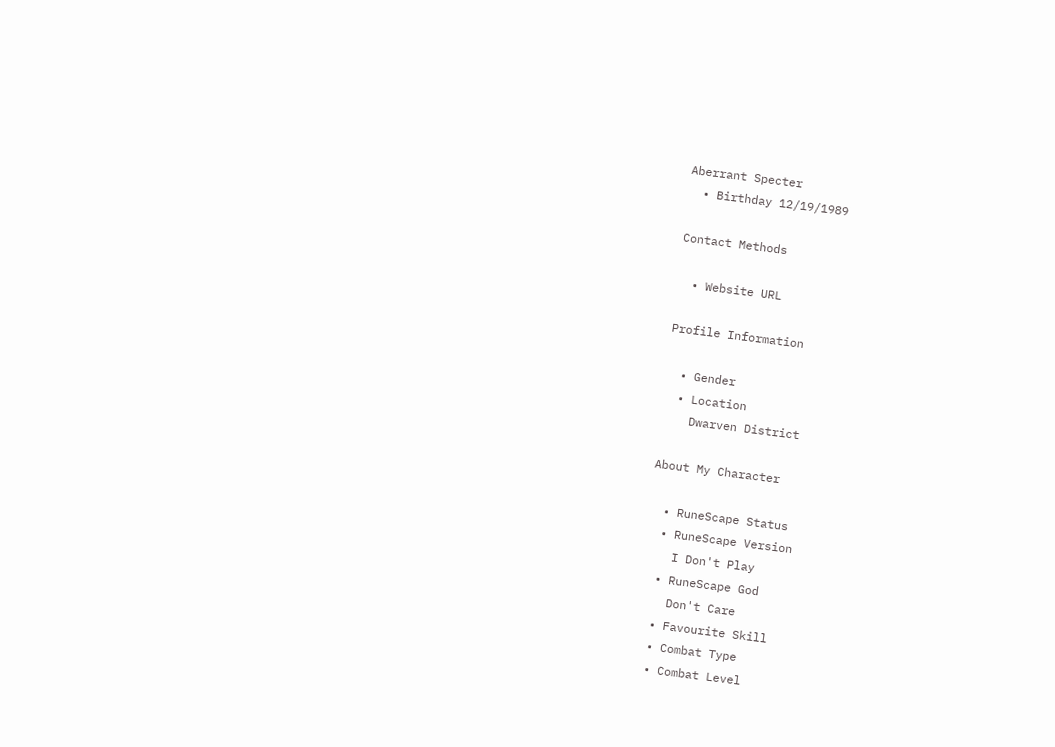Aberrant Specter
  • Birthday 12/19/1989

Contact Methods

  • Website URL

Profile Information

  • Gender
  • Location
    Dwarven District

About My Character

  • RuneScape Status
  • RuneScape Version
    I Don't Play
  • RuneScape God
    Don't Care
  • Favourite Skill
  • Combat Type
  • Combat Level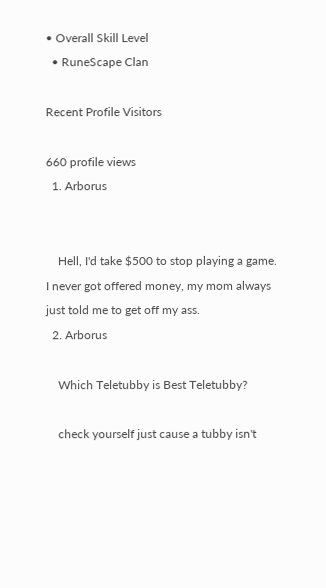• Overall Skill Level
  • RuneScape Clan

Recent Profile Visitors

660 profile views
  1. Arborus


    Hell, I'd take $500 to stop playing a game. I never got offered money, my mom always just told me to get off my ass.
  2. Arborus

    Which Teletubby is Best Teletubby?

    check yourself just cause a tubby isn't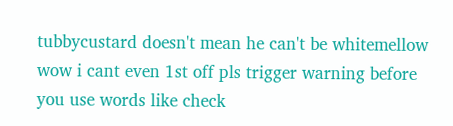tubbycustard doesn't mean he can't be whitemellow wow i cant even 1st off pls trigger warning before you use words like check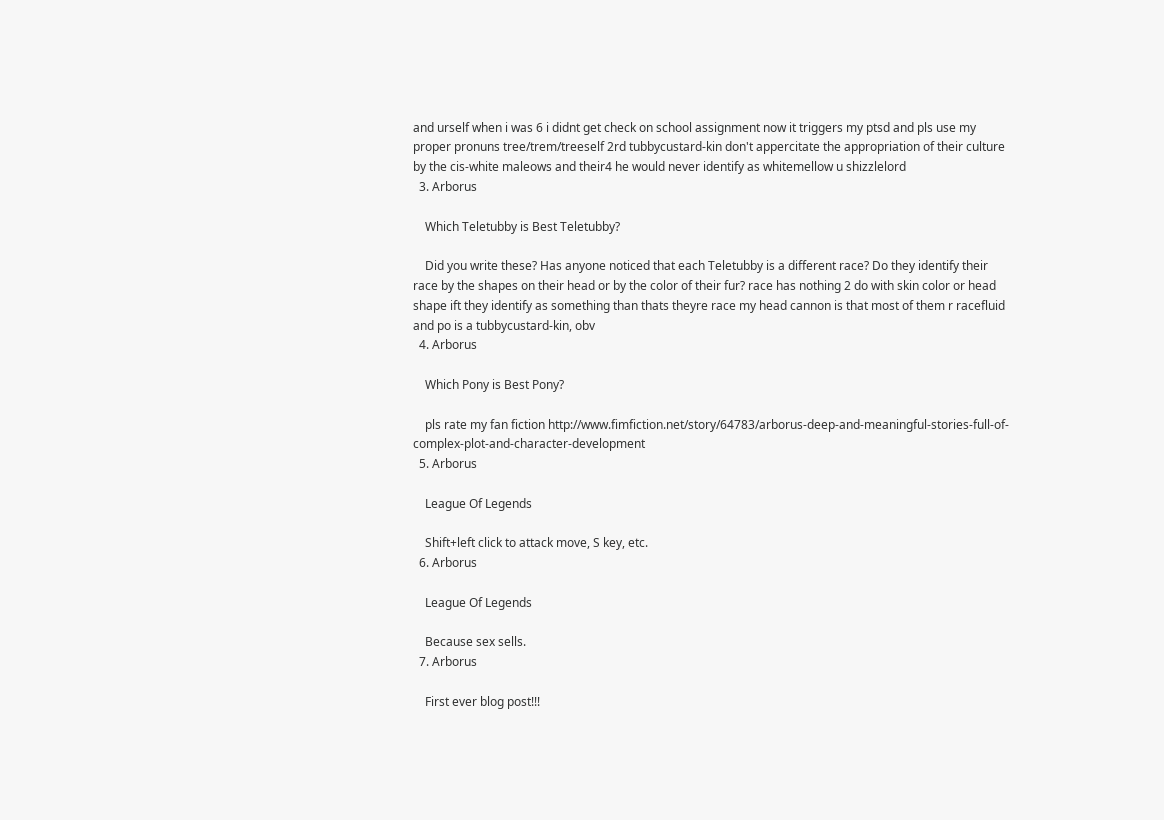and urself when i was 6 i didnt get check on school assignment now it triggers my ptsd and pls use my proper pronuns tree/trem/treeself 2rd tubbycustard-kin don't appercitate the appropriation of their culture by the cis-white maleows and their4 he would never identify as whitemellow u shizzlelord
  3. Arborus

    Which Teletubby is Best Teletubby?

    Did you write these? Has anyone noticed that each Teletubby is a different race? Do they identify their race by the shapes on their head or by the color of their fur? race has nothing 2 do with skin color or head shape ift they identify as something than thats theyre race my head cannon is that most of them r racefluid and po is a tubbycustard-kin, obv
  4. Arborus

    Which Pony is Best Pony?

    pls rate my fan fiction http://www.fimfiction.net/story/64783/arborus-deep-and-meaningful-stories-full-of-complex-plot-and-character-development
  5. Arborus

    League Of Legends

    Shift+left click to attack move, S key, etc.
  6. Arborus

    League Of Legends

    Because sex sells.
  7. Arborus

    First ever blog post!!!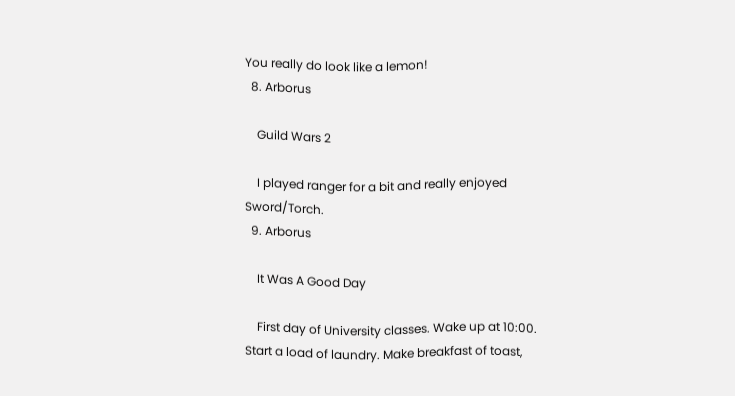You really do look like a lemon!
  8. Arborus

    Guild Wars 2

    I played ranger for a bit and really enjoyed Sword/Torch.
  9. Arborus

    It Was A Good Day

    First day of University classes. Wake up at 10:00. Start a load of laundry. Make breakfast of toast,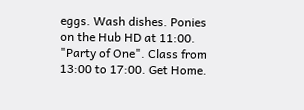eggs. Wash dishes. Ponies on the Hub HD at 11:00. "Party of One". Class from 13:00 to 17:00. Get Home.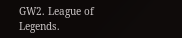GW2. League of Legends.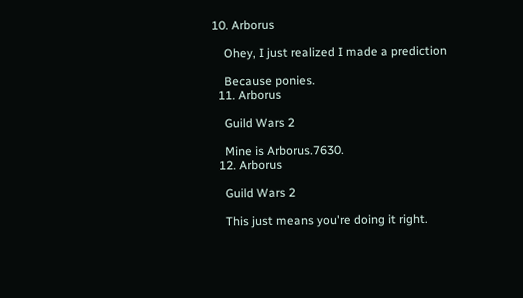10. Arborus

    Ohey, I just realized I made a prediction

    Because ponies.
  11. Arborus

    Guild Wars 2

    Mine is Arborus.7630.
  12. Arborus

    Guild Wars 2

    This just means you're doing it right.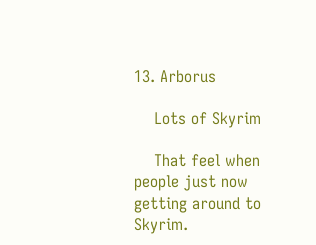13. Arborus

    Lots of Skyrim

    That feel when people just now getting around to Skyrim.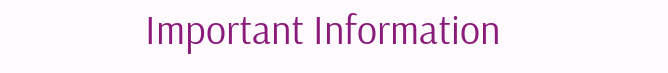Important Information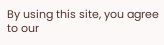By using this site, you agree to our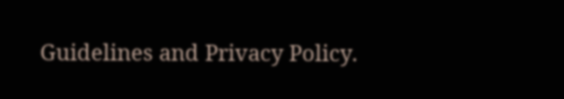Guidelines and Privacy Policy.